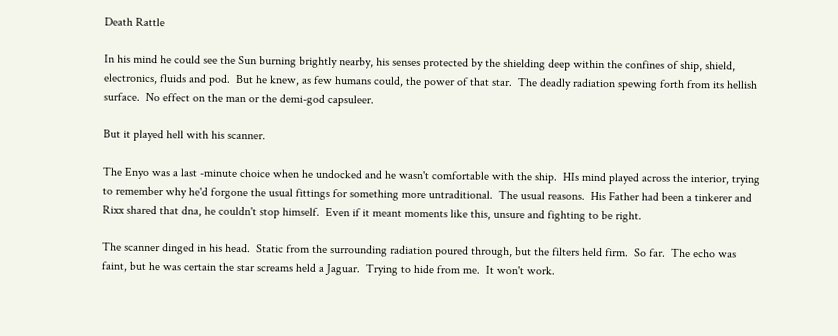Death Rattle

In his mind he could see the Sun burning brightly nearby, his senses protected by the shielding deep within the confines of ship, shield, electronics, fluids and pod.  But he knew, as few humans could, the power of that star.  The deadly radiation spewing forth from its hellish surface.  No effect on the man or the demi-god capsuleer.

But it played hell with his scanner.

The Enyo was a last -minute choice when he undocked and he wasn't comfortable with the ship.  HIs mind played across the interior, trying to remember why he'd forgone the usual fittings for something more untraditional.  The usual reasons.  His Father had been a tinkerer and Rixx shared that dna, he couldn't stop himself.  Even if it meant moments like this, unsure and fighting to be right.

The scanner dinged in his head.  Static from the surrounding radiation poured through, but the filters held firm.  So far.  The echo was faint, but he was certain the star screams held a Jaguar.  Trying to hide from me.  It won't work.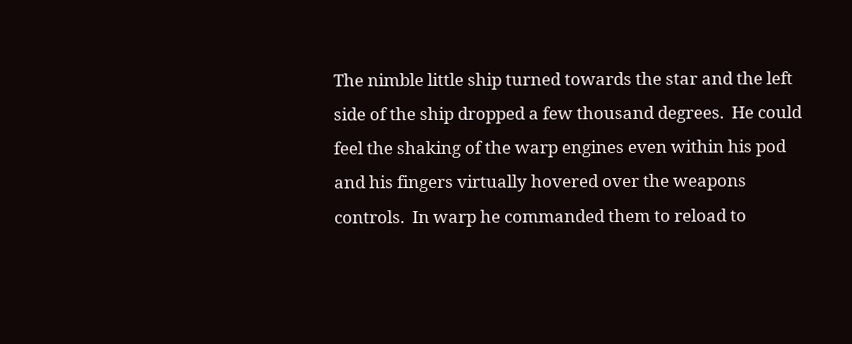The nimble little ship turned towards the star and the left side of the ship dropped a few thousand degrees.  He could feel the shaking of the warp engines even within his pod and his fingers virtually hovered over the weapons controls.  In warp he commanded them to reload to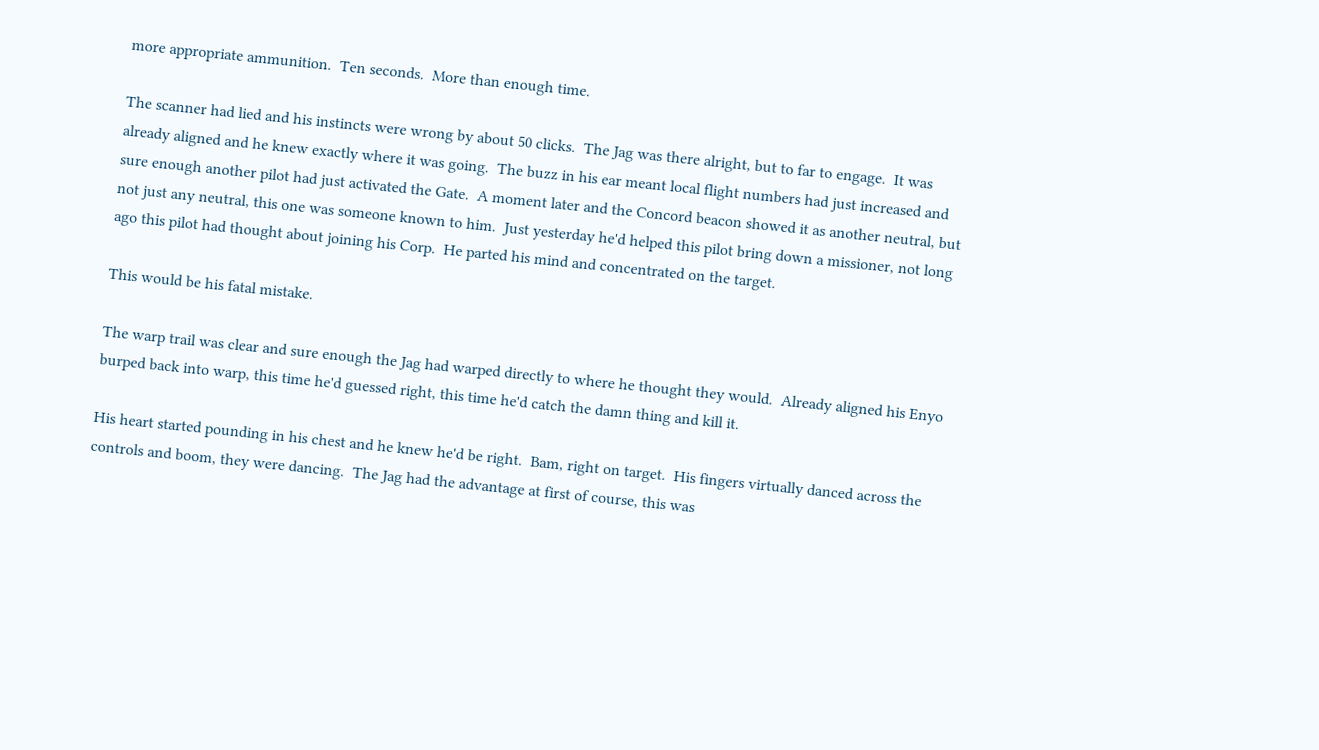more appropriate ammunition.  Ten seconds.  More than enough time.

The scanner had lied and his instincts were wrong by about 50 clicks.  The Jag was there alright, but to far to engage.  It was already aligned and he knew exactly where it was going.  The buzz in his ear meant local flight numbers had just increased and sure enough another pilot had just activated the Gate.  A moment later and the Concord beacon showed it as another neutral, but not just any neutral, this one was someone known to him.  Just yesterday he'd helped this pilot bring down a missioner, not long ago this pilot had thought about joining his Corp.  He parted his mind and concentrated on the target.

This would be his fatal mistake.

The warp trail was clear and sure enough the Jag had warped directly to where he thought they would.  Already aligned his Enyo burped back into warp, this time he'd guessed right, this time he'd catch the damn thing and kill it.

His heart started pounding in his chest and he knew he'd be right.  Bam, right on target.  His fingers virtually danced across the controls and boom, they were dancing.  The Jag had the advantage at first of course, this was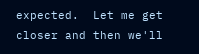expected.  Let me get closer and then we'll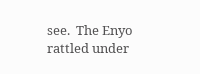see.  The Enyo rattled under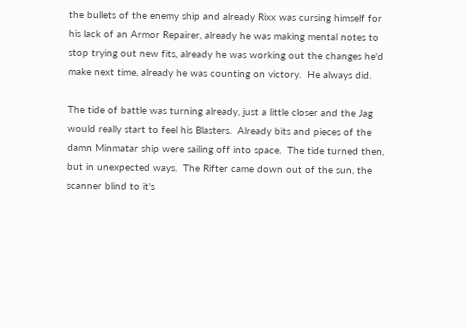the bullets of the enemy ship and already Rixx was cursing himself for his lack of an Armor Repairer, already he was making mental notes to stop trying out new fits, already he was working out the changes he'd make next time, already he was counting on victory.  He always did.

The tide of battle was turning already, just a little closer and the Jag would really start to feel his Blasters.  Already bits and pieces of the damn Minmatar ship were sailing off into space.  The tide turned then, but in unexpected ways.  The Rifter came down out of the sun, the scanner blind to it's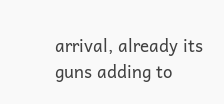arrival, already its guns adding to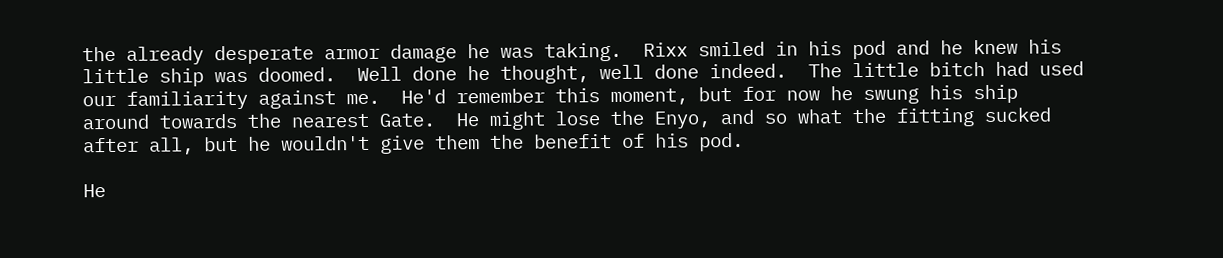the already desperate armor damage he was taking.  Rixx smiled in his pod and he knew his little ship was doomed.  Well done he thought, well done indeed.  The little bitch had used our familiarity against me.  He'd remember this moment, but for now he swung his ship around towards the nearest Gate.  He might lose the Enyo, and so what the fitting sucked after all, but he wouldn't give them the benefit of his pod.

He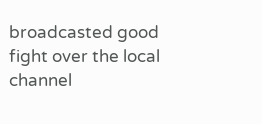broadcasted good fight over the local channel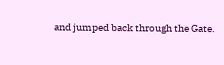and jumped back through the Gate.